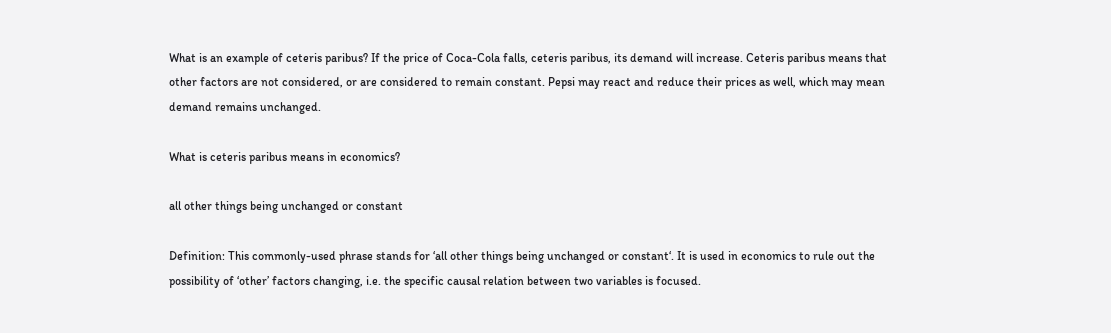What is an example of ceteris paribus? If the price of Coca-Cola falls, ceteris paribus, its demand will increase. Ceteris paribus means that other factors are not considered, or are considered to remain constant. Pepsi may react and reduce their prices as well, which may mean demand remains unchanged.

What is ceteris paribus means in economics?

all other things being unchanged or constant

Definition: This commonly-used phrase stands for ‘all other things being unchanged or constant‘. It is used in economics to rule out the possibility of ‘other’ factors changing, i.e. the specific causal relation between two variables is focused.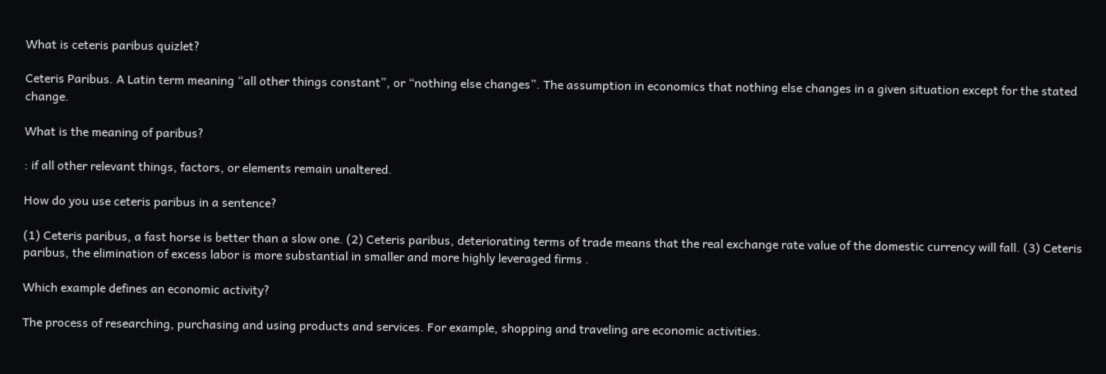What is ceteris paribus quizlet?

Ceteris Paribus. A Latin term meaning “all other things constant”, or “nothing else changes”. The assumption in economics that nothing else changes in a given situation except for the stated change.

What is the meaning of paribus?

: if all other relevant things, factors, or elements remain unaltered.

How do you use ceteris paribus in a sentence?

(1) Ceteris paribus, a fast horse is better than a slow one. (2) Ceteris paribus, deteriorating terms of trade means that the real exchange rate value of the domestic currency will fall. (3) Ceteris paribus, the elimination of excess labor is more substantial in smaller and more highly leveraged firms .

Which example defines an economic activity?

The process of researching, purchasing and using products and services. For example, shopping and traveling are economic activities.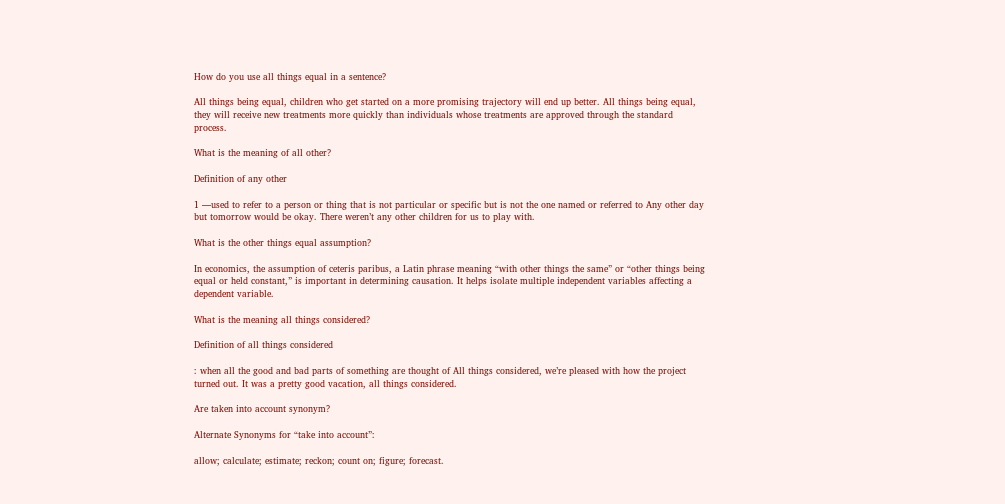How do you use all things equal in a sentence?

All things being equal, children who get started on a more promising trajectory will end up better. All things being equal, they will receive new treatments more quickly than individuals whose treatments are approved through the standard process.

What is the meaning of all other?

Definition of any other

1 —used to refer to a person or thing that is not particular or specific but is not the one named or referred to Any other day but tomorrow would be okay. There weren’t any other children for us to play with.

What is the other things equal assumption?

In economics, the assumption of ceteris paribus, a Latin phrase meaning “with other things the same” or “other things being equal or held constant,” is important in determining causation. It helps isolate multiple independent variables affecting a dependent variable.

What is the meaning all things considered?

Definition of all things considered

: when all the good and bad parts of something are thought of All things considered, we’re pleased with how the project turned out. It was a pretty good vacation, all things considered.

Are taken into account synonym?

Alternate Synonyms for “take into account”:

allow; calculate; estimate; reckon; count on; figure; forecast.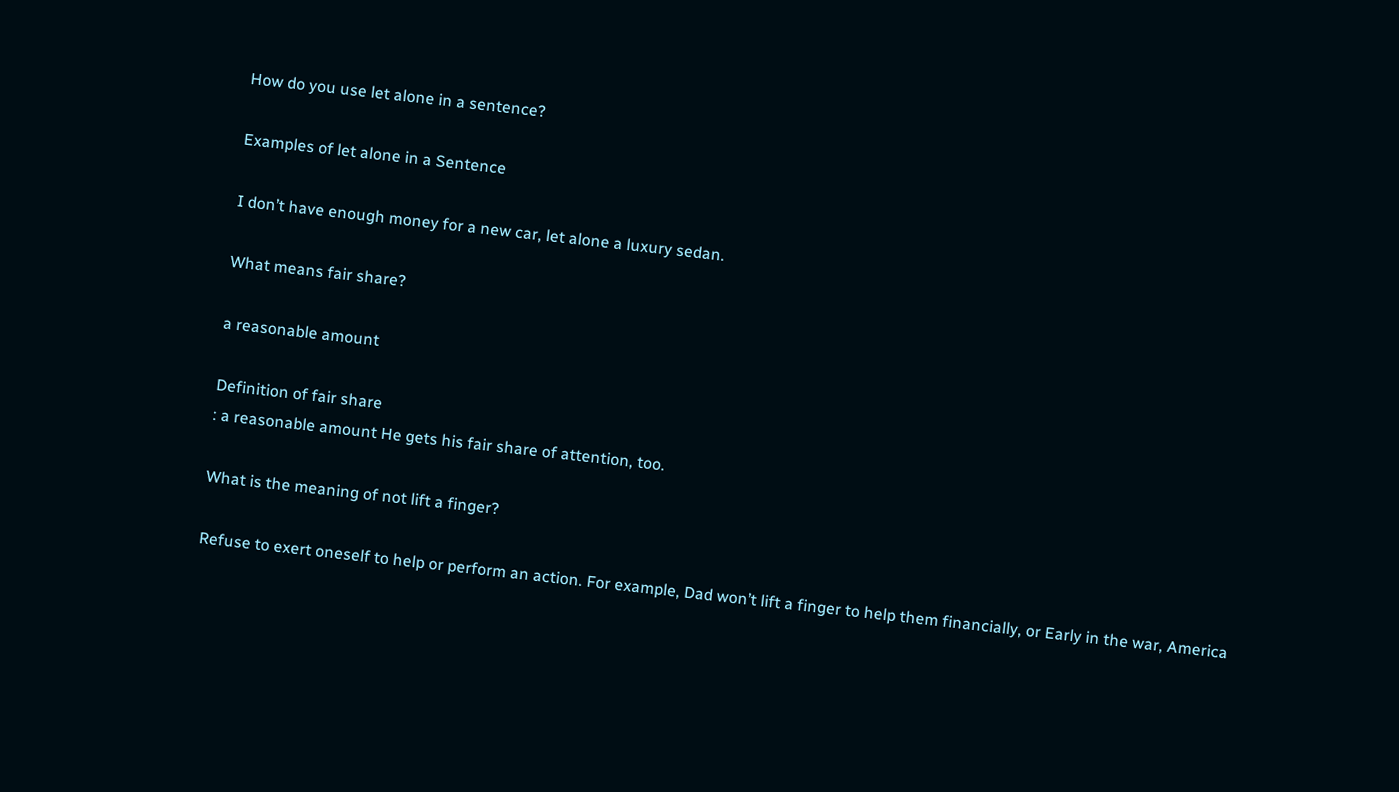How do you use let alone in a sentence?

Examples of let alone in a Sentence

I don’t have enough money for a new car, let alone a luxury sedan.

What means fair share?

a reasonable amount

Definition of fair share
: a reasonable amount He gets his fair share of attention, too.

What is the meaning of not lift a finger?

Refuse to exert oneself to help or perform an action. For example, Dad won’t lift a finger to help them financially, or Early in the war, America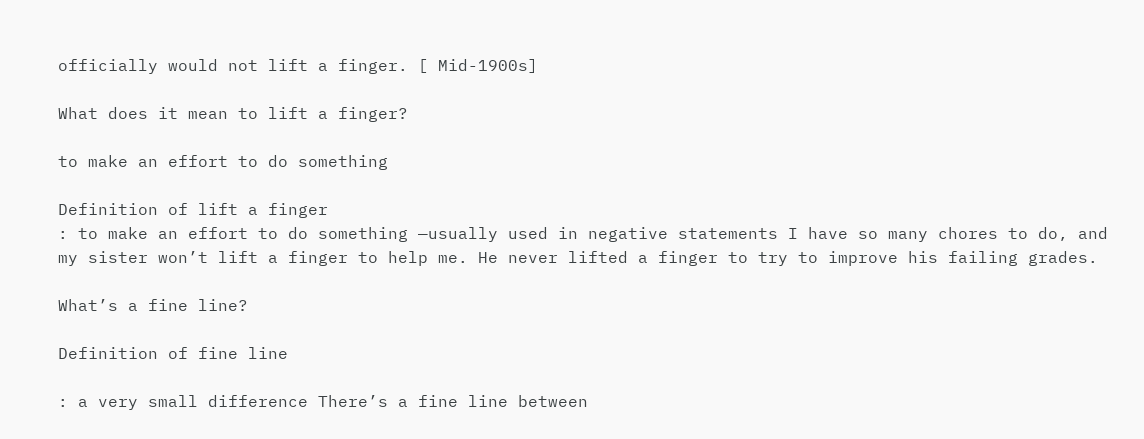officially would not lift a finger. [ Mid-1900s]

What does it mean to lift a finger?

to make an effort to do something

Definition of lift a finger
: to make an effort to do something —usually used in negative statements I have so many chores to do, and my sister won’t lift a finger to help me. He never lifted a finger to try to improve his failing grades.

What’s a fine line?

Definition of fine line

: a very small difference There’s a fine line between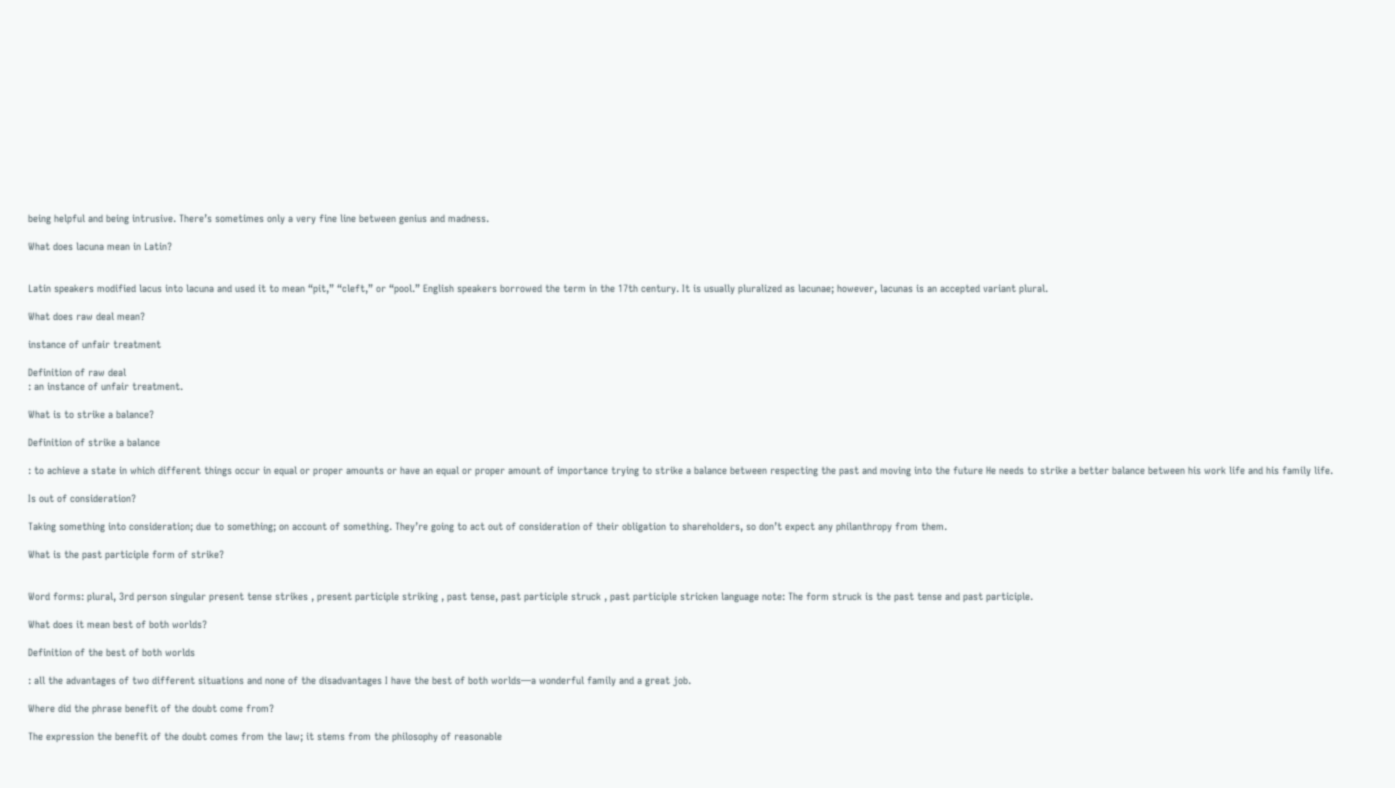being helpful and being intrusive. There’s sometimes only a very fine line between genius and madness.

What does lacuna mean in Latin?


Latin speakers modified lacus into lacuna and used it to mean “pit,” “cleft,” or “pool.” English speakers borrowed the term in the 17th century. It is usually pluralized as lacunae; however, lacunas is an accepted variant plural.

What does raw deal mean?

instance of unfair treatment

Definition of raw deal
: an instance of unfair treatment.

What is to strike a balance?

Definition of strike a balance

: to achieve a state in which different things occur in equal or proper amounts or have an equal or proper amount of importance trying to strike a balance between respecting the past and moving into the future He needs to strike a better balance between his work life and his family life.

Is out of consideration?

Taking something into consideration; due to something; on account of something. They’re going to act out of consideration of their obligation to shareholders, so don’t expect any philanthropy from them.

What is the past participle form of strike?


Word forms: plural, 3rd person singular present tense strikes , present participle striking , past tense, past participle struck , past participle stricken language note: The form struck is the past tense and past participle.

What does it mean best of both worlds?

Definition of the best of both worlds

: all the advantages of two different situations and none of the disadvantages I have the best of both worlds—a wonderful family and a great job.

Where did the phrase benefit of the doubt come from?

The expression the benefit of the doubt comes from the law; it stems from the philosophy of reasonable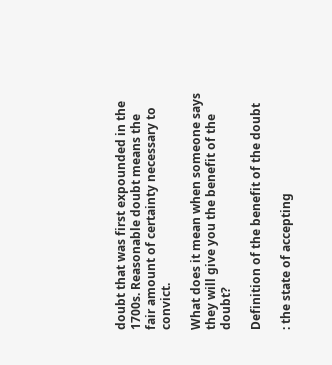doubt that was first expounded in the 1700s. Reasonable doubt means the fair amount of certainty necessary to convict.

What does it mean when someone says they will give you the benefit of the doubt?

Definition of the benefit of the doubt

: the state of accepting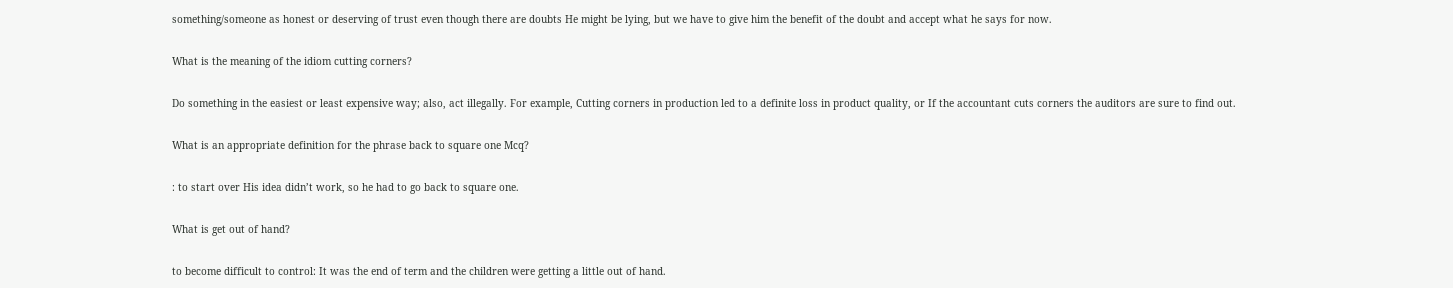something/someone as honest or deserving of trust even though there are doubts He might be lying, but we have to give him the benefit of the doubt and accept what he says for now.

What is the meaning of the idiom cutting corners?

Do something in the easiest or least expensive way; also, act illegally. For example, Cutting corners in production led to a definite loss in product quality, or If the accountant cuts corners the auditors are sure to find out.

What is an appropriate definition for the phrase back to square one Mcq?

: to start over His idea didn’t work, so he had to go back to square one.

What is get out of hand?

to become difficult to control: It was the end of term and the children were getting a little out of hand.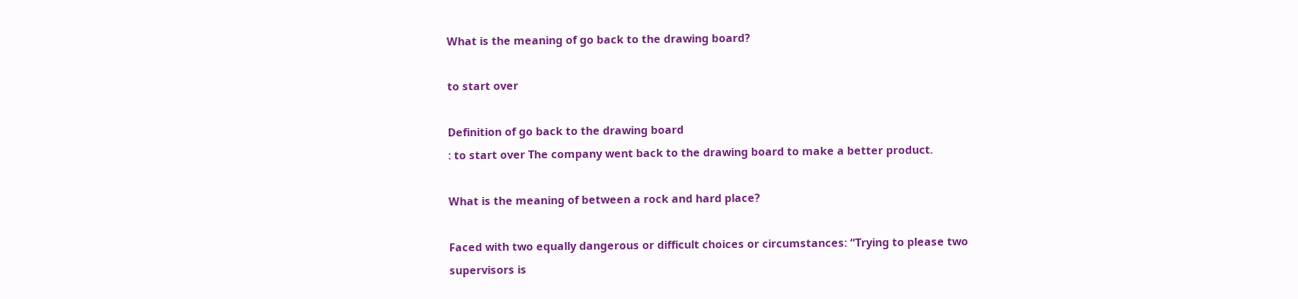What is the meaning of go back to the drawing board?

to start over

Definition of go back to the drawing board
: to start over The company went back to the drawing board to make a better product.

What is the meaning of between a rock and hard place?

Faced with two equally dangerous or difficult choices or circumstances: “Trying to please two supervisors is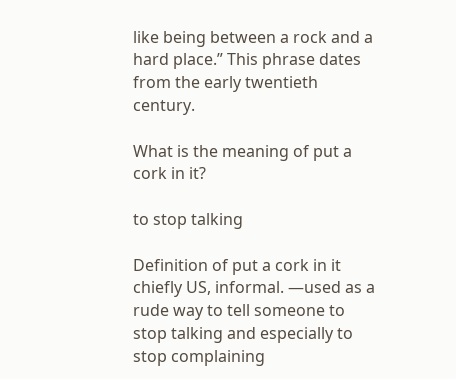like being between a rock and a hard place.” This phrase dates from the early twentieth century.

What is the meaning of put a cork in it?

to stop talking

Definition of put a cork in it
chiefly US, informal. —used as a rude way to tell someone to stop talking and especially to stop complaining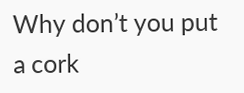Why don’t you put a cork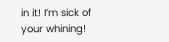in it! I’m sick of your whining!